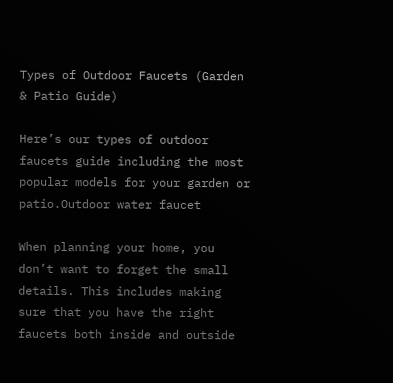Types of Outdoor Faucets (Garden & Patio Guide)

Here’s our types of outdoor faucets guide including the most popular models for your garden or patio.Outdoor water faucet

When planning your home, you don’t want to forget the small details. This includes making sure that you have the right faucets both inside and outside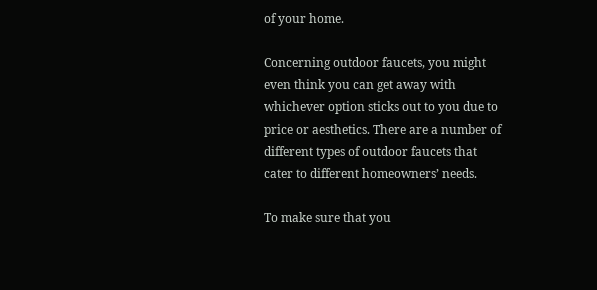of your home.

Concerning outdoor faucets, you might even think you can get away with whichever option sticks out to you due to price or aesthetics. There are a number of different types of outdoor faucets that cater to different homeowners’ needs.

To make sure that you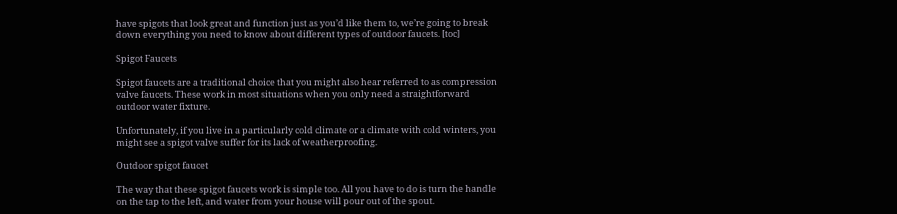have spigots that look great and function just as you’d like them to, we’re going to break down everything you need to know about different types of outdoor faucets. [toc]

Spigot Faucets

Spigot faucets are a traditional choice that you might also hear referred to as compression valve faucets. These work in most situations when you only need a straightforward outdoor water fixture.

Unfortunately, if you live in a particularly cold climate or a climate with cold winters, you might see a spigot valve suffer for its lack of weatherproofing.

Outdoor spigot faucet

The way that these spigot faucets work is simple too. All you have to do is turn the handle on the tap to the left, and water from your house will pour out of the spout.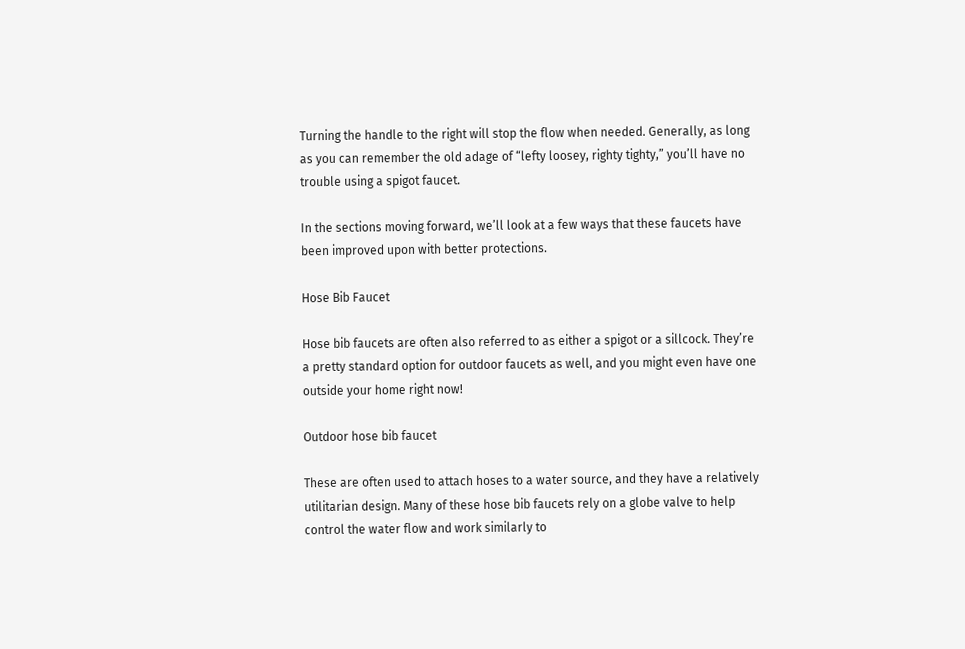Turning the handle to the right will stop the flow when needed. Generally, as long as you can remember the old adage of “lefty loosey, righty tighty,” you’ll have no trouble using a spigot faucet.

In the sections moving forward, we’ll look at a few ways that these faucets have been improved upon with better protections.

Hose Bib Faucet

Hose bib faucets are often also referred to as either a spigot or a sillcock. They’re a pretty standard option for outdoor faucets as well, and you might even have one outside your home right now!

Outdoor hose bib faucet

These are often used to attach hoses to a water source, and they have a relatively utilitarian design. Many of these hose bib faucets rely on a globe valve to help control the water flow and work similarly to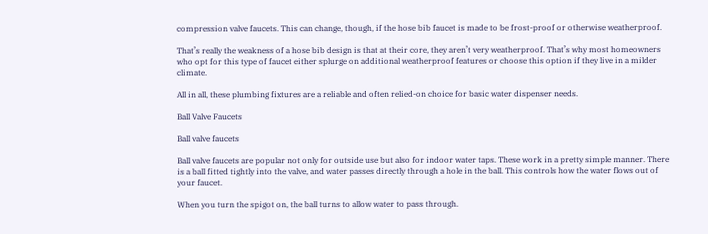compression valve faucets. This can change, though, if the hose bib faucet is made to be frost-proof or otherwise weatherproof.

That’s really the weakness of a hose bib design is that at their core, they aren’t very weatherproof. That’s why most homeowners who opt for this type of faucet either splurge on additional weatherproof features or choose this option if they live in a milder climate.

All in all, these plumbing fixtures are a reliable and often relied-on choice for basic water dispenser needs.

Ball Valve Faucets

Ball valve faucets

Ball valve faucets are popular not only for outside use but also for indoor water taps. These work in a pretty simple manner. There is a ball fitted tightly into the valve, and water passes directly through a hole in the ball. This controls how the water flows out of your faucet.

When you turn the spigot on, the ball turns to allow water to pass through.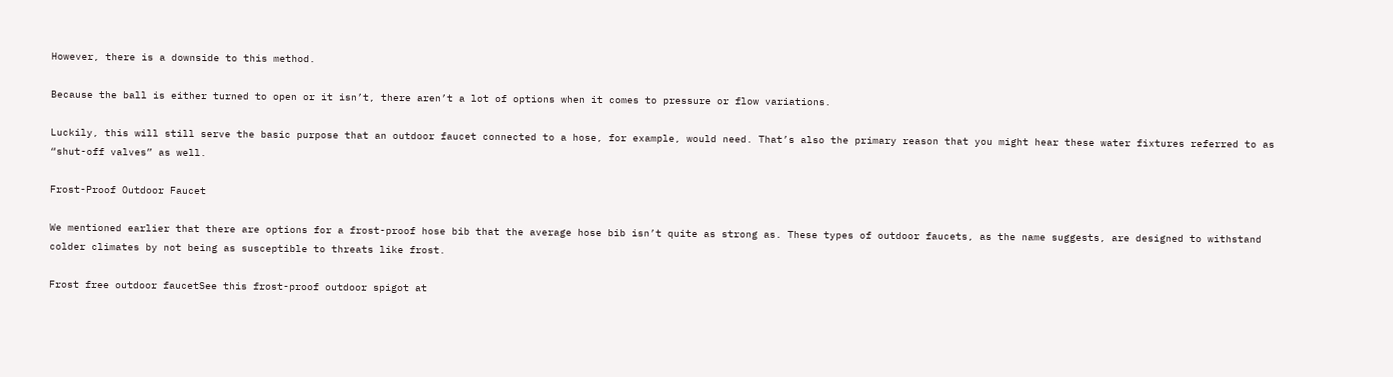However, there is a downside to this method.

Because the ball is either turned to open or it isn’t, there aren’t a lot of options when it comes to pressure or flow variations.

Luckily, this will still serve the basic purpose that an outdoor faucet connected to a hose, for example, would need. That’s also the primary reason that you might hear these water fixtures referred to as “shut-off valves” as well.

Frost-Proof Outdoor Faucet

We mentioned earlier that there are options for a frost-proof hose bib that the average hose bib isn’t quite as strong as. These types of outdoor faucets, as the name suggests, are designed to withstand colder climates by not being as susceptible to threats like frost.

Frost free outdoor faucetSee this frost-proof outdoor spigot at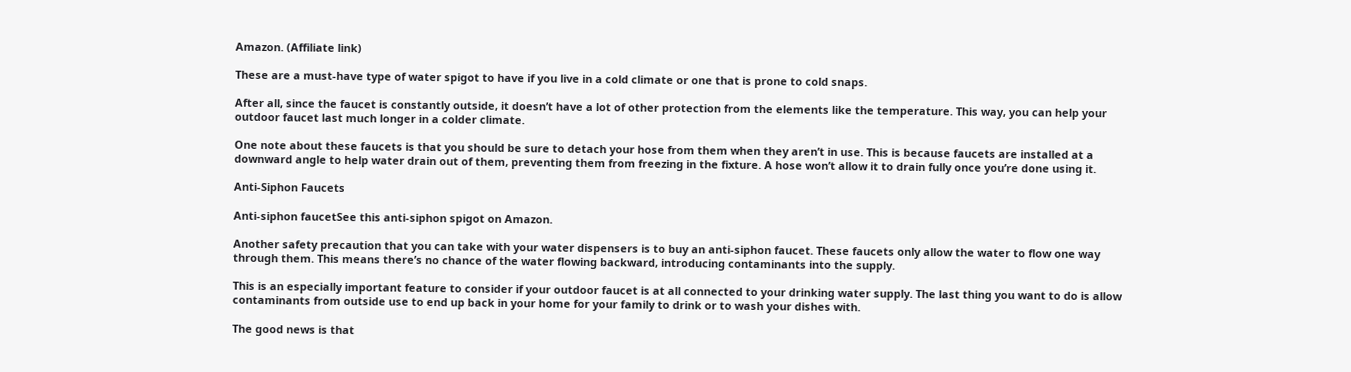Amazon. (Affiliate link)

These are a must-have type of water spigot to have if you live in a cold climate or one that is prone to cold snaps.

After all, since the faucet is constantly outside, it doesn’t have a lot of other protection from the elements like the temperature. This way, you can help your outdoor faucet last much longer in a colder climate.

One note about these faucets is that you should be sure to detach your hose from them when they aren’t in use. This is because faucets are installed at a downward angle to help water drain out of them, preventing them from freezing in the fixture. A hose won’t allow it to drain fully once you’re done using it.

Anti-Siphon Faucets

Anti-siphon faucetSee this anti-siphon spigot on Amazon.

Another safety precaution that you can take with your water dispensers is to buy an anti-siphon faucet. These faucets only allow the water to flow one way through them. This means there’s no chance of the water flowing backward, introducing contaminants into the supply.

This is an especially important feature to consider if your outdoor faucet is at all connected to your drinking water supply. The last thing you want to do is allow contaminants from outside use to end up back in your home for your family to drink or to wash your dishes with.

The good news is that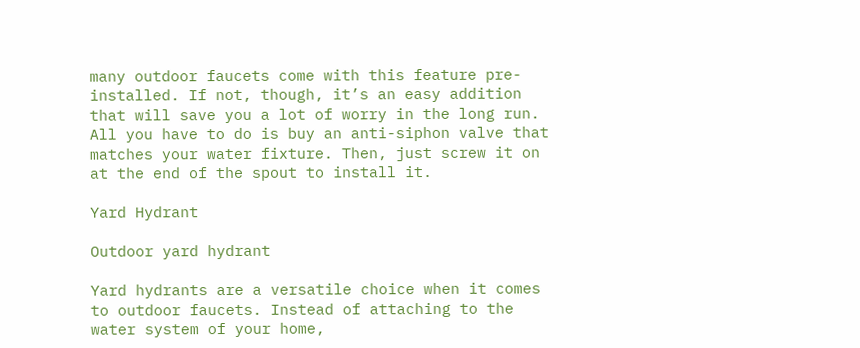many outdoor faucets come with this feature pre-installed. If not, though, it’s an easy addition that will save you a lot of worry in the long run. All you have to do is buy an anti-siphon valve that matches your water fixture. Then, just screw it on at the end of the spout to install it.

Yard Hydrant

Outdoor yard hydrant

Yard hydrants are a versatile choice when it comes to outdoor faucets. Instead of attaching to the water system of your home,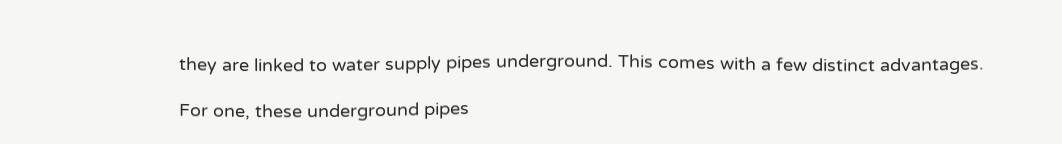they are linked to water supply pipes underground. This comes with a few distinct advantages.

For one, these underground pipes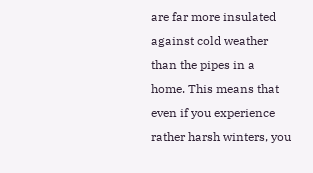are far more insulated against cold weather than the pipes in a home. This means that even if you experience rather harsh winters, you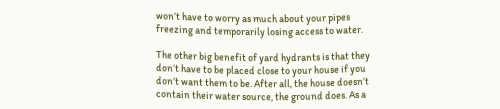won’t have to worry as much about your pipes freezing and temporarily losing access to water.

The other big benefit of yard hydrants is that they don’t have to be placed close to your house if you don’t want them to be. After all, the house doesn’t contain their water source, the ground does. As a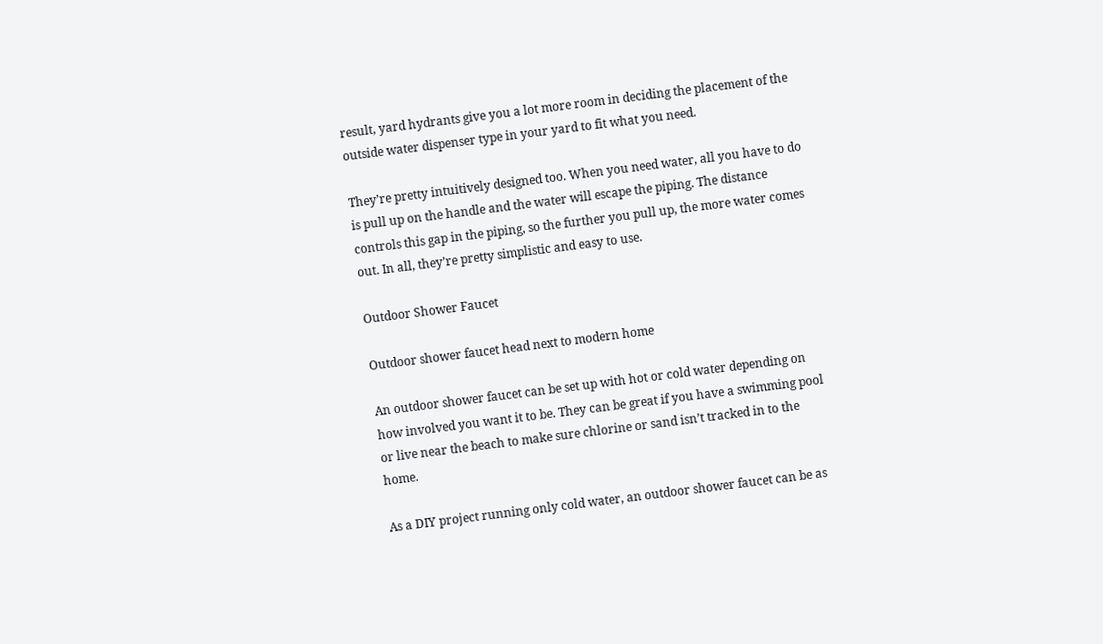result, yard hydrants give you a lot more room in deciding the placement of the outside water dispenser type in your yard to fit what you need.

They’re pretty intuitively designed too. When you need water, all you have to do is pull up on the handle and the water will escape the piping. The distance controls this gap in the piping, so the further you pull up, the more water comes out. In all, they’re pretty simplistic and easy to use.

Outdoor Shower Faucet

Outdoor shower faucet head next to modern home

An outdoor shower faucet can be set up with hot or cold water depending on how involved you want it to be. They can be great if you have a swimming pool or live near the beach to make sure chlorine or sand isn’t tracked in to the home.

As a DIY project running only cold water, an outdoor shower faucet can be as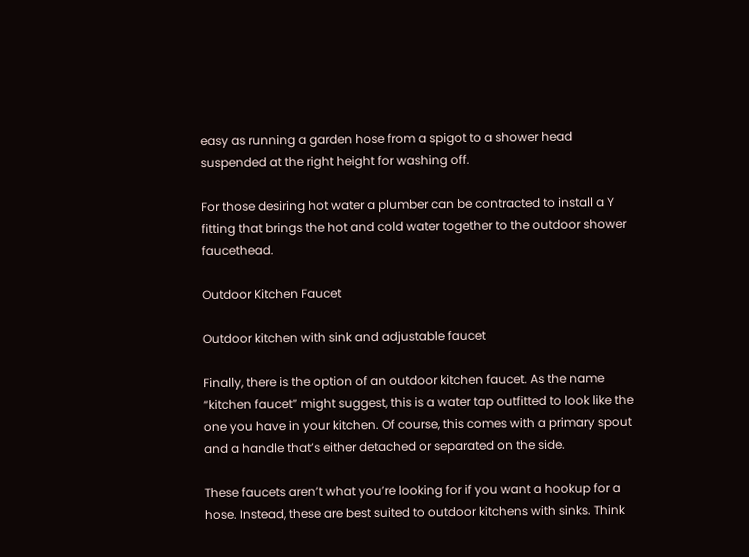easy as running a garden hose from a spigot to a shower head suspended at the right height for washing off.

For those desiring hot water a plumber can be contracted to install a Y fitting that brings the hot and cold water together to the outdoor shower faucethead.

Outdoor Kitchen Faucet

Outdoor kitchen with sink and adjustable faucet

Finally, there is the option of an outdoor kitchen faucet. As the name “kitchen faucet” might suggest, this is a water tap outfitted to look like the one you have in your kitchen. Of course, this comes with a primary spout and a handle that’s either detached or separated on the side.

These faucets aren’t what you’re looking for if you want a hookup for a hose. Instead, these are best suited to outdoor kitchens with sinks. Think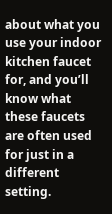about what you use your indoor kitchen faucet for, and you’ll know what these faucets are often used for just in a different setting.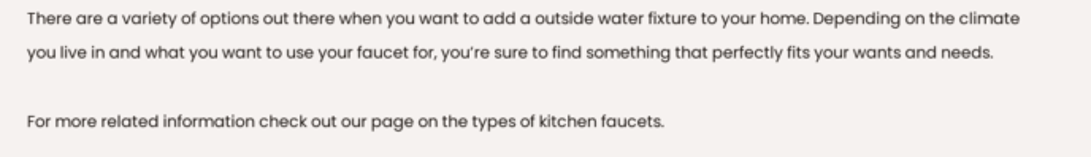There are a variety of options out there when you want to add a outside water fixture to your home. Depending on the climate you live in and what you want to use your faucet for, you’re sure to find something that perfectly fits your wants and needs.

For more related information check out our page on the types of kitchen faucets.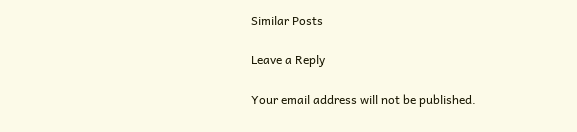Similar Posts

Leave a Reply

Your email address will not be published.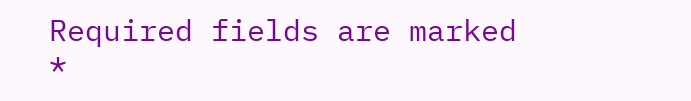Required fields are marked *